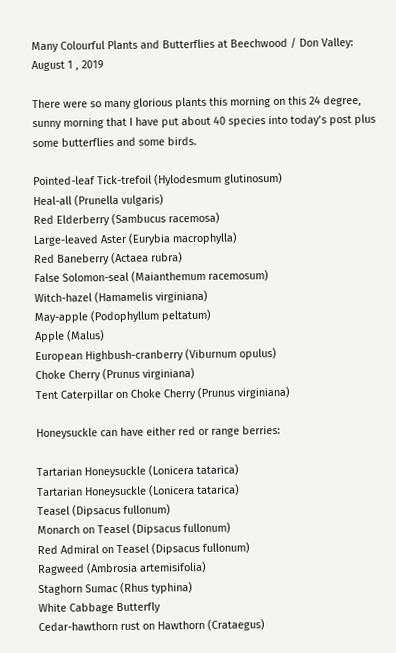Many Colourful Plants and Butterflies at Beechwood / Don Valley: August 1 , 2019

There were so many glorious plants this morning on this 24 degree, sunny morning that I have put about 40 species into today’s post plus some butterflies and some birds.

Pointed-leaf Tick-trefoil (Hylodesmum glutinosum)
Heal-all (Prunella vulgaris)
Red Elderberry (Sambucus racemosa)
Large-leaved Aster (Eurybia macrophylla)
Red Baneberry (Actaea rubra)
False Solomon-seal (Maianthemum racemosum)
Witch-hazel (Hamamelis virginiana)
May-apple (Podophyllum peltatum)
Apple (Malus)
European Highbush-cranberry (Viburnum opulus)
Choke Cherry (Prunus virginiana)
Tent Caterpillar on Choke Cherry (Prunus virginiana)

Honeysuckle can have either red or range berries:

Tartarian Honeysuckle (Lonicera tatarica)
Tartarian Honeysuckle (Lonicera tatarica)
Teasel (Dipsacus fullonum)
Monarch on Teasel (Dipsacus fullonum)
Red Admiral on Teasel (Dipsacus fullonum)
Ragweed (Ambrosia artemisifolia)
Staghorn Sumac (Rhus typhina)
White Cabbage Butterfly
Cedar-hawthorn rust on Hawthorn (Crataegus)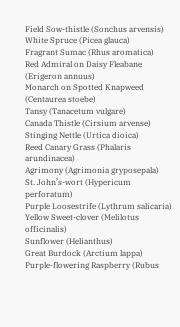Field Sow-thistle (Sonchus arvensis)
White Spruce (Picea glauca)
Fragrant Sumac (Rhus aromatica)
Red Admiral on Daisy Fleabane (Erigeron annuus)
Monarch on Spotted Knapweed (Centaurea stoebe)
Tansy (Tanacetum vulgare)
Canada Thistle (Cirsium arvense)
Stinging Nettle (Urtica dioica)
Reed Canary Grass (Phalaris arundinacea)
Agrimony (Agrimonia gryposepala)
St. John’s-wort (Hypericum perforatum)
Purple Loosestrife (Lythrum salicaria)
Yellow Sweet-clover (Melilotus officinalis)
Sunflower (Helianthus)
Great Burdock (Arctium lappa)
Purple-flowering Raspberry (Rubus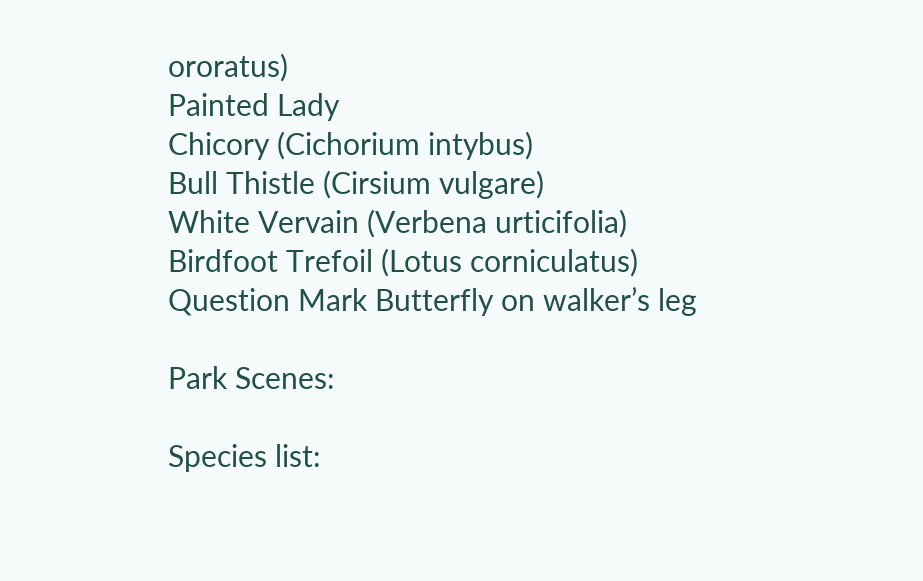ororatus)
Painted Lady
Chicory (Cichorium intybus)
Bull Thistle (Cirsium vulgare)
White Vervain (Verbena urticifolia)
Birdfoot Trefoil (Lotus corniculatus)
Question Mark Butterfly on walker’s leg

Park Scenes:

Species list: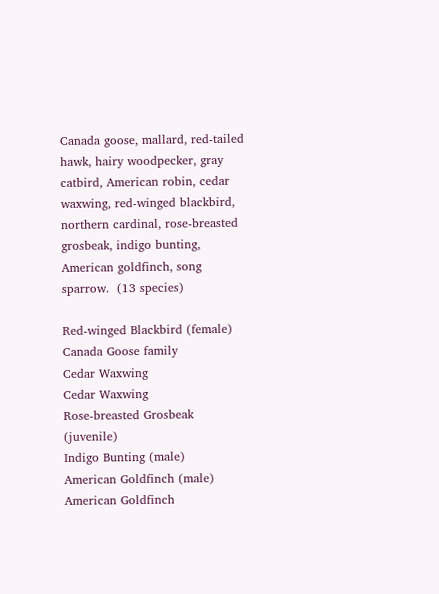Canada goose, mallard, red-tailed hawk, hairy woodpecker, gray catbird, American robin, cedar waxwing, red-winged blackbird, northern cardinal, rose-breasted grosbeak, indigo bunting, American goldfinch, song sparrow.  (13 species)

Red-winged Blackbird (female)
Canada Goose family
Cedar Waxwing
Cedar Waxwing
Rose-breasted Grosbeak (juvenile)
Indigo Bunting (male)
American Goldfinch (male)
American Goldfinch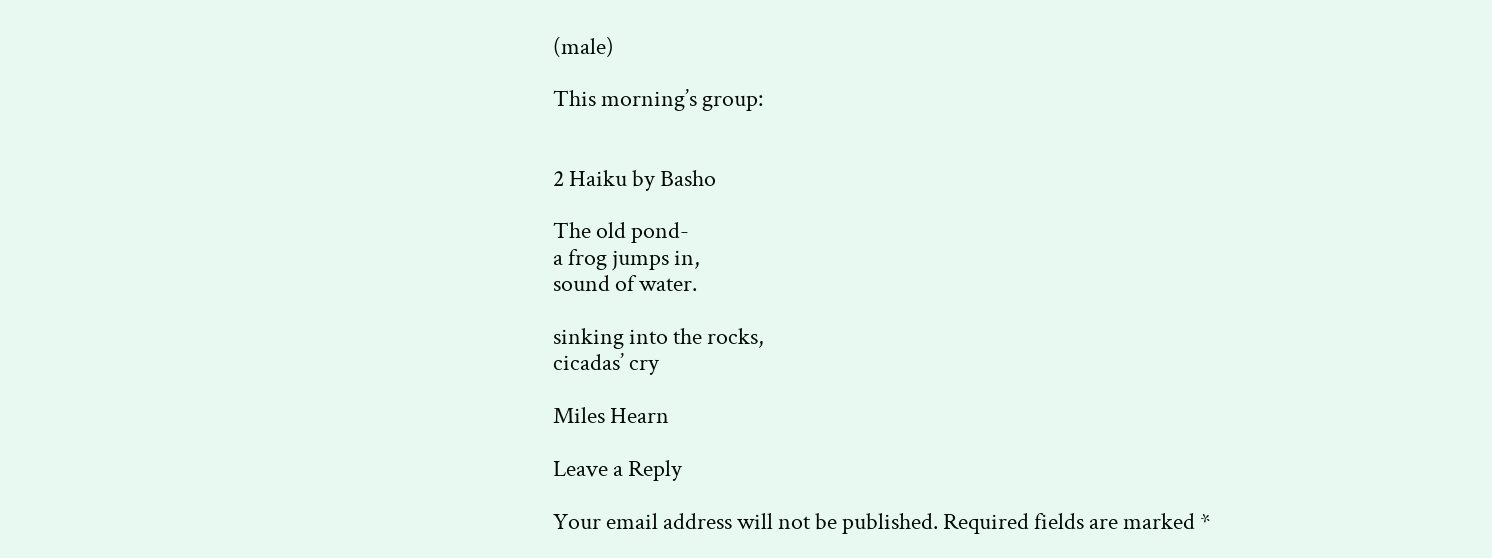(male)

This morning’s group:


2 Haiku by Basho

The old pond-
a frog jumps in,
sound of water.

sinking into the rocks,
cicadas’ cry

Miles Hearn

Leave a Reply

Your email address will not be published. Required fields are marked *